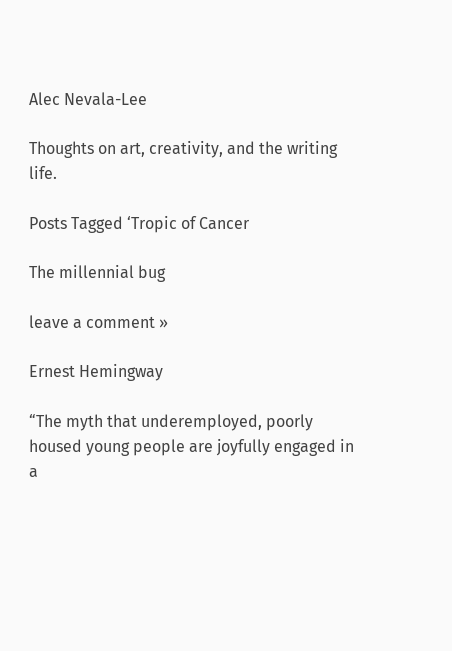Alec Nevala-Lee

Thoughts on art, creativity, and the writing life.

Posts Tagged ‘Tropic of Cancer

The millennial bug

leave a comment »

Ernest Hemingway

“The myth that underemployed, poorly housed young people are joyfully engaged in a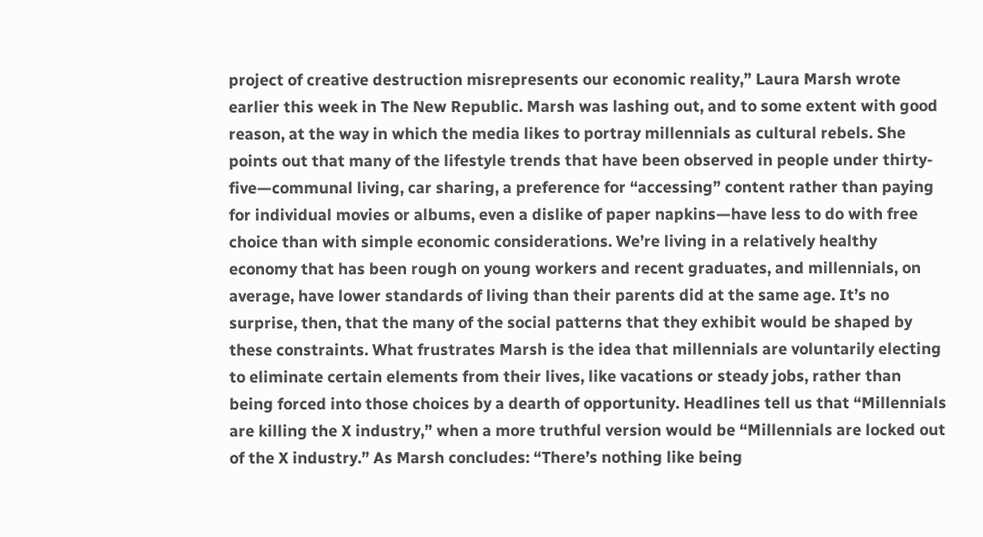project of creative destruction misrepresents our economic reality,” Laura Marsh wrote earlier this week in The New Republic. Marsh was lashing out, and to some extent with good reason, at the way in which the media likes to portray millennials as cultural rebels. She points out that many of the lifestyle trends that have been observed in people under thirty-five—communal living, car sharing, a preference for “accessing” content rather than paying for individual movies or albums, even a dislike of paper napkins—have less to do with free choice than with simple economic considerations. We’re living in a relatively healthy economy that has been rough on young workers and recent graduates, and millennials, on average, have lower standards of living than their parents did at the same age. It’s no surprise, then, that the many of the social patterns that they exhibit would be shaped by these constraints. What frustrates Marsh is the idea that millennials are voluntarily electing to eliminate certain elements from their lives, like vacations or steady jobs, rather than being forced into those choices by a dearth of opportunity. Headlines tell us that “Millennials are killing the X industry,” when a more truthful version would be “Millennials are locked out of the X industry.” As Marsh concludes: “There’s nothing like being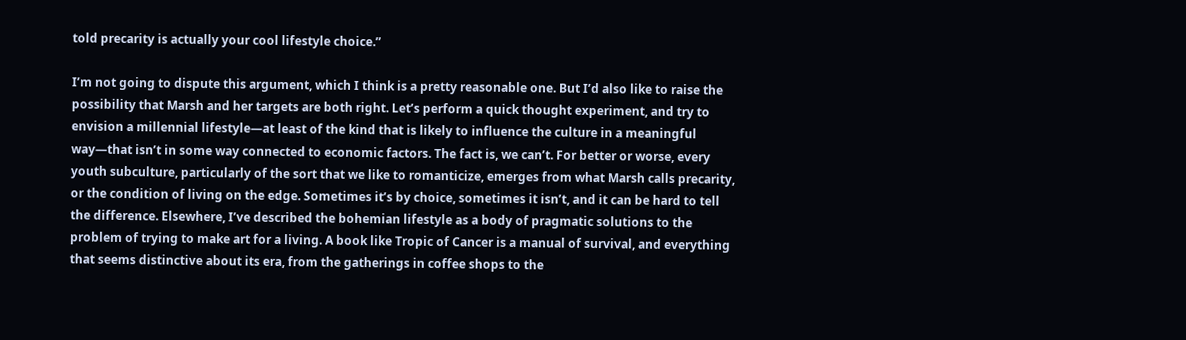told precarity is actually your cool lifestyle choice.”

I’m not going to dispute this argument, which I think is a pretty reasonable one. But I’d also like to raise the possibility that Marsh and her targets are both right. Let’s perform a quick thought experiment, and try to envision a millennial lifestyle—at least of the kind that is likely to influence the culture in a meaningful way—that isn’t in some way connected to economic factors. The fact is, we can’t. For better or worse, every youth subculture, particularly of the sort that we like to romanticize, emerges from what Marsh calls precarity, or the condition of living on the edge. Sometimes it’s by choice, sometimes it isn’t, and it can be hard to tell the difference. Elsewhere, I’ve described the bohemian lifestyle as a body of pragmatic solutions to the problem of trying to make art for a living. A book like Tropic of Cancer is a manual of survival, and everything that seems distinctive about its era, from the gatherings in coffee shops to the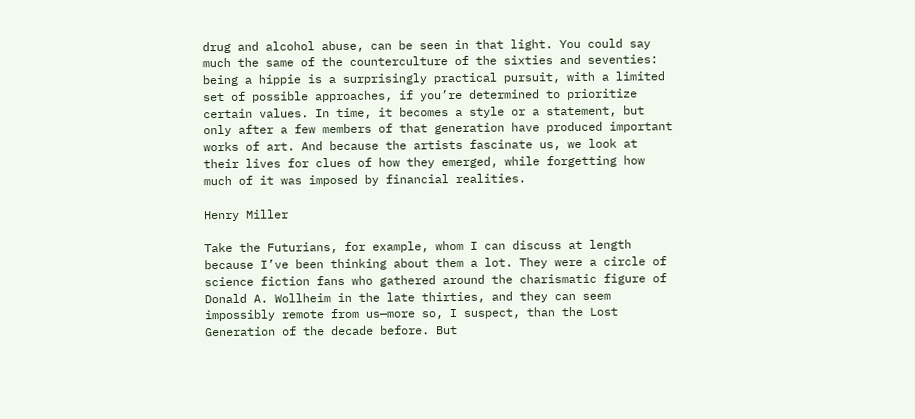drug and alcohol abuse, can be seen in that light. You could say much the same of the counterculture of the sixties and seventies: being a hippie is a surprisingly practical pursuit, with a limited set of possible approaches, if you’re determined to prioritize certain values. In time, it becomes a style or a statement, but only after a few members of that generation have produced important works of art. And because the artists fascinate us, we look at their lives for clues of how they emerged, while forgetting how much of it was imposed by financial realities.

Henry Miller

Take the Futurians, for example, whom I can discuss at length because I’ve been thinking about them a lot. They were a circle of science fiction fans who gathered around the charismatic figure of Donald A. Wollheim in the late thirties, and they can seem impossibly remote from us—more so, I suspect, than the Lost Generation of the decade before. But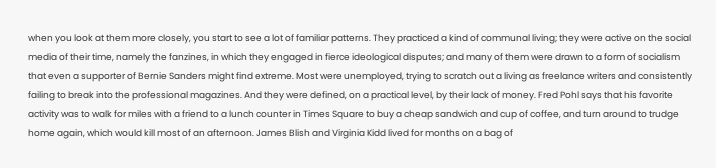when you look at them more closely, you start to see a lot of familiar patterns. They practiced a kind of communal living; they were active on the social media of their time, namely the fanzines, in which they engaged in fierce ideological disputes; and many of them were drawn to a form of socialism that even a supporter of Bernie Sanders might find extreme. Most were unemployed, trying to scratch out a living as freelance writers and consistently failing to break into the professional magazines. And they were defined, on a practical level, by their lack of money. Fred Pohl says that his favorite activity was to walk for miles with a friend to a lunch counter in Times Square to buy a cheap sandwich and cup of coffee, and turn around to trudge home again, which would kill most of an afternoon. James Blish and Virginia Kidd lived for months on a bag of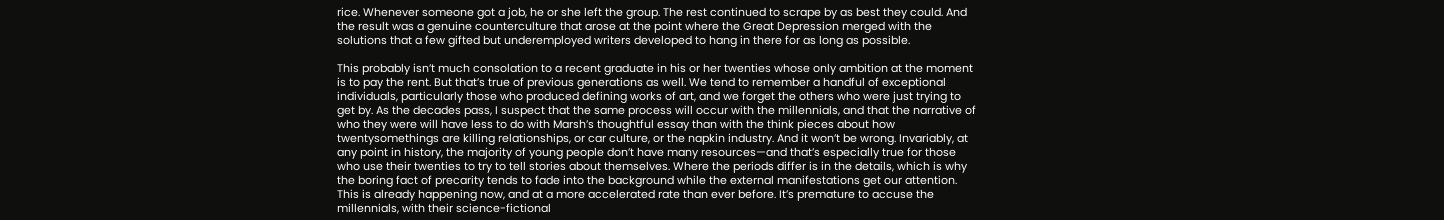rice. Whenever someone got a job, he or she left the group. The rest continued to scrape by as best they could. And the result was a genuine counterculture that arose at the point where the Great Depression merged with the solutions that a few gifted but underemployed writers developed to hang in there for as long as possible.

This probably isn’t much consolation to a recent graduate in his or her twenties whose only ambition at the moment is to pay the rent. But that’s true of previous generations as well. We tend to remember a handful of exceptional individuals, particularly those who produced defining works of art, and we forget the others who were just trying to get by. As the decades pass, I suspect that the same process will occur with the millennials, and that the narrative of who they were will have less to do with Marsh’s thoughtful essay than with the think pieces about how twentysomethings are killing relationships, or car culture, or the napkin industry. And it won’t be wrong. Invariably, at any point in history, the majority of young people don’t have many resources—and that’s especially true for those who use their twenties to try to tell stories about themselves. Where the periods differ is in the details, which is why the boring fact of precarity tends to fade into the background while the external manifestations get our attention. This is already happening now, and at a more accelerated rate than ever before. It’s premature to accuse the millennials, with their science-fictional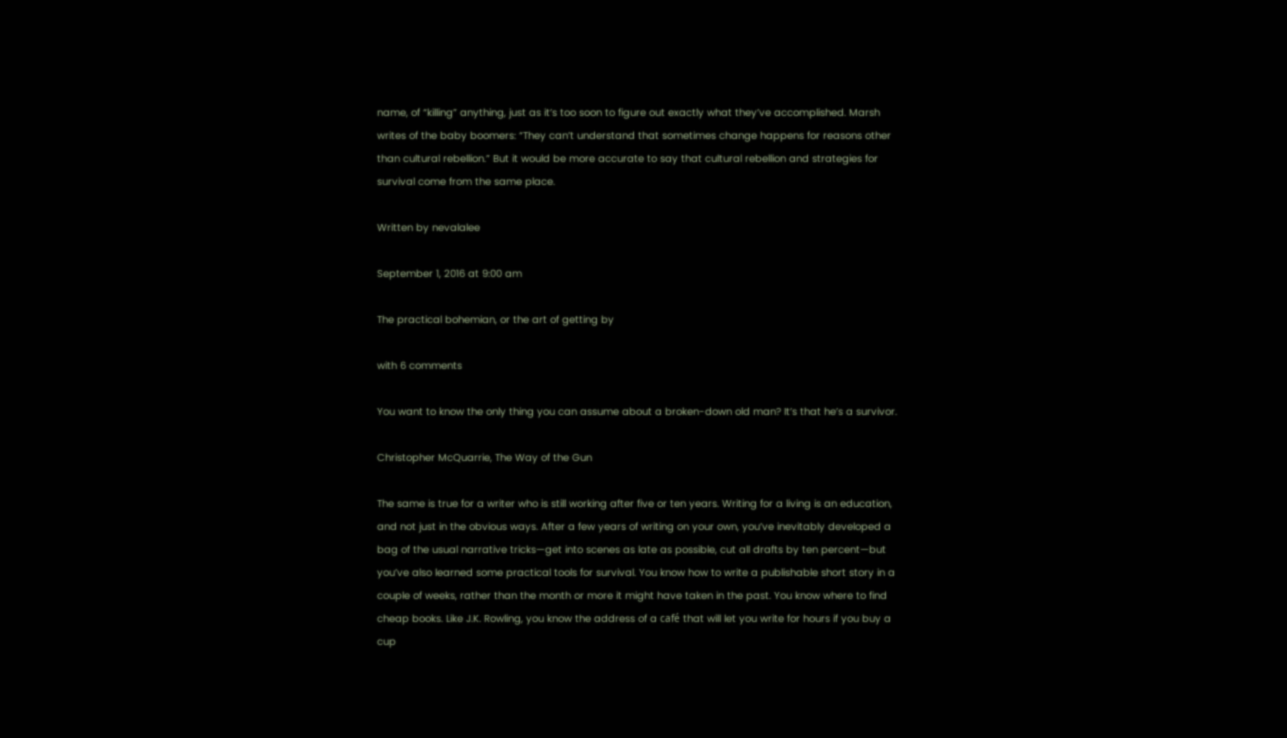name, of “killing” anything, just as it’s too soon to figure out exactly what they’ve accomplished. Marsh writes of the baby boomers: “They can’t understand that sometimes change happens for reasons other than cultural rebellion.” But it would be more accurate to say that cultural rebellion and strategies for survival come from the same place.

Written by nevalalee

September 1, 2016 at 9:00 am

The practical bohemian, or the art of getting by

with 6 comments

You want to know the only thing you can assume about a broken-down old man? It’s that he’s a survivor.

Christopher McQuarrie, The Way of the Gun

The same is true for a writer who is still working after five or ten years. Writing for a living is an education, and not just in the obvious ways. After a few years of writing on your own, you’ve inevitably developed a bag of the usual narrative tricks—get into scenes as late as possible, cut all drafts by ten percent—but you’ve also learned some practical tools for survival. You know how to write a publishable short story in a couple of weeks, rather than the month or more it might have taken in the past. You know where to find cheap books. Like J.K. Rowling, you know the address of a café that will let you write for hours if you buy a cup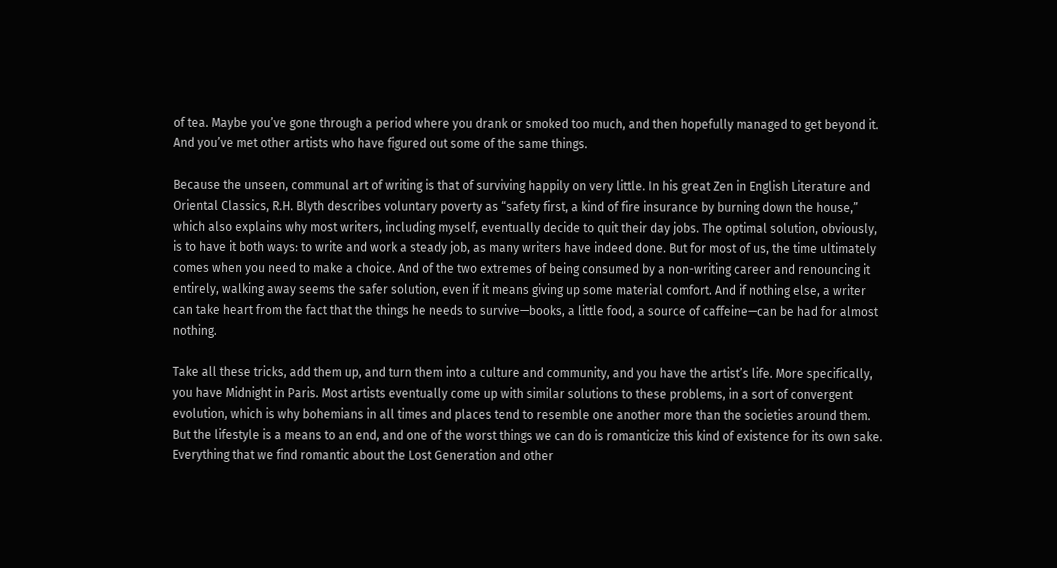of tea. Maybe you’ve gone through a period where you drank or smoked too much, and then hopefully managed to get beyond it. And you’ve met other artists who have figured out some of the same things.

Because the unseen, communal art of writing is that of surviving happily on very little. In his great Zen in English Literature and Oriental Classics, R.H. Blyth describes voluntary poverty as “safety first, a kind of fire insurance by burning down the house,”  which also explains why most writers, including myself, eventually decide to quit their day jobs. The optimal solution, obviously, is to have it both ways: to write and work a steady job, as many writers have indeed done. But for most of us, the time ultimately comes when you need to make a choice. And of the two extremes of being consumed by a non-writing career and renouncing it entirely, walking away seems the safer solution, even if it means giving up some material comfort. And if nothing else, a writer can take heart from the fact that the things he needs to survive—books, a little food, a source of caffeine—can be had for almost nothing.

Take all these tricks, add them up, and turn them into a culture and community, and you have the artist’s life. More specifically, you have Midnight in Paris. Most artists eventually come up with similar solutions to these problems, in a sort of convergent evolution, which is why bohemians in all times and places tend to resemble one another more than the societies around them. But the lifestyle is a means to an end, and one of the worst things we can do is romanticize this kind of existence for its own sake. Everything that we find romantic about the Lost Generation and other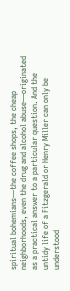spiritual bohemians—the coffee shops, the cheap neighborhoods, even the drug and alcohol abuse—originated as a practical answer to a particular question. And the untidy life of a Fitzgerald or Henry Miller can only be understood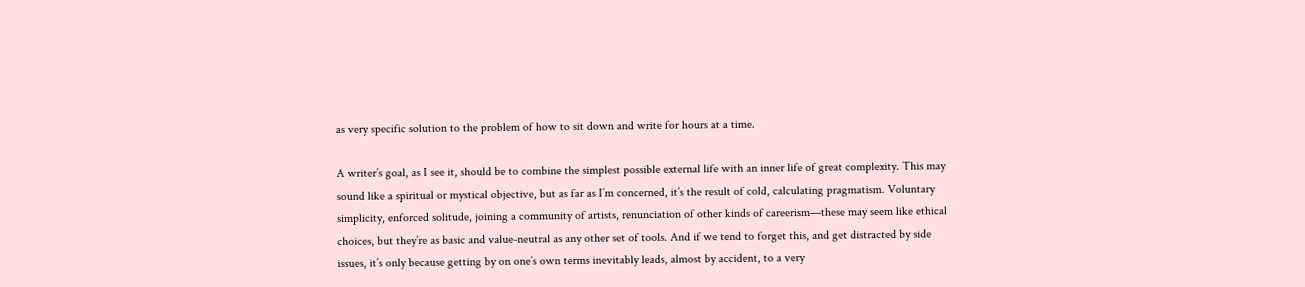as very specific solution to the problem of how to sit down and write for hours at a time.

A writer’s goal, as I see it, should be to combine the simplest possible external life with an inner life of great complexity. This may sound like a spiritual or mystical objective, but as far as I’m concerned, it’s the result of cold, calculating pragmatism. Voluntary simplicity, enforced solitude, joining a community of artists, renunciation of other kinds of careerism—these may seem like ethical choices, but they’re as basic and value-neutral as any other set of tools. And if we tend to forget this, and get distracted by side issues, it’s only because getting by on one’s own terms inevitably leads, almost by accident, to a very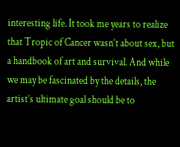interesting life. It took me years to realize that Tropic of Cancer wasn’t about sex, but a handbook of art and survival. And while we may be fascinated by the details, the artist’s ultimate goal should be to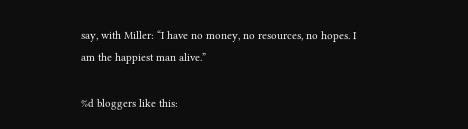say, with Miller: “I have no money, no resources, no hopes. I am the happiest man alive.”

%d bloggers like this: